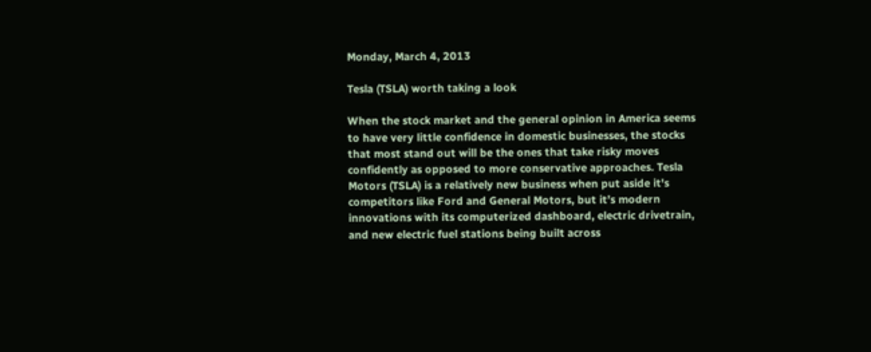Monday, March 4, 2013

Tesla (TSLA) worth taking a look

When the stock market and the general opinion in America seems to have very little confidence in domestic businesses, the stocks that most stand out will be the ones that take risky moves confidently as opposed to more conservative approaches. Tesla Motors (TSLA) is a relatively new business when put aside it's competitors like Ford and General Motors, but it’s modern innovations with its computerized dashboard, electric drivetrain, and new electric fuel stations being built across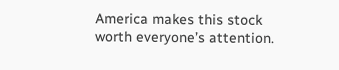America makes this stock worth everyone’s attention.